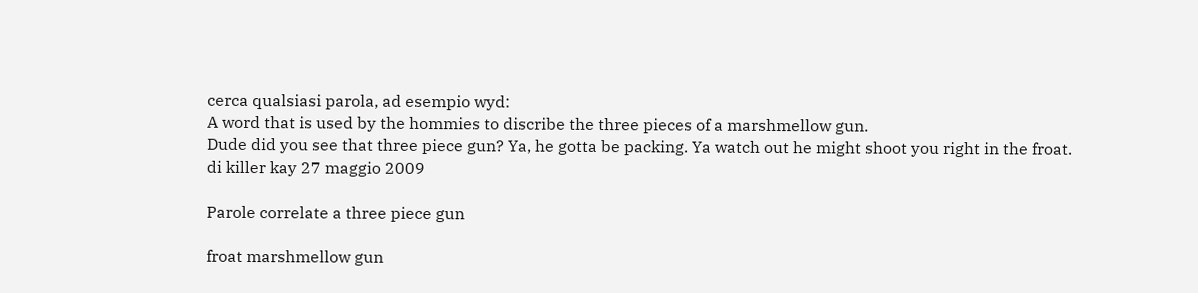cerca qualsiasi parola, ad esempio wyd:
A word that is used by the hommies to discribe the three pieces of a marshmellow gun.
Dude did you see that three piece gun? Ya, he gotta be packing. Ya watch out he might shoot you right in the froat.
di killer kay 27 maggio 2009

Parole correlate a three piece gun

froat marshmellow gun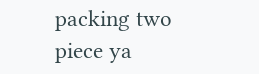packing two piece ya